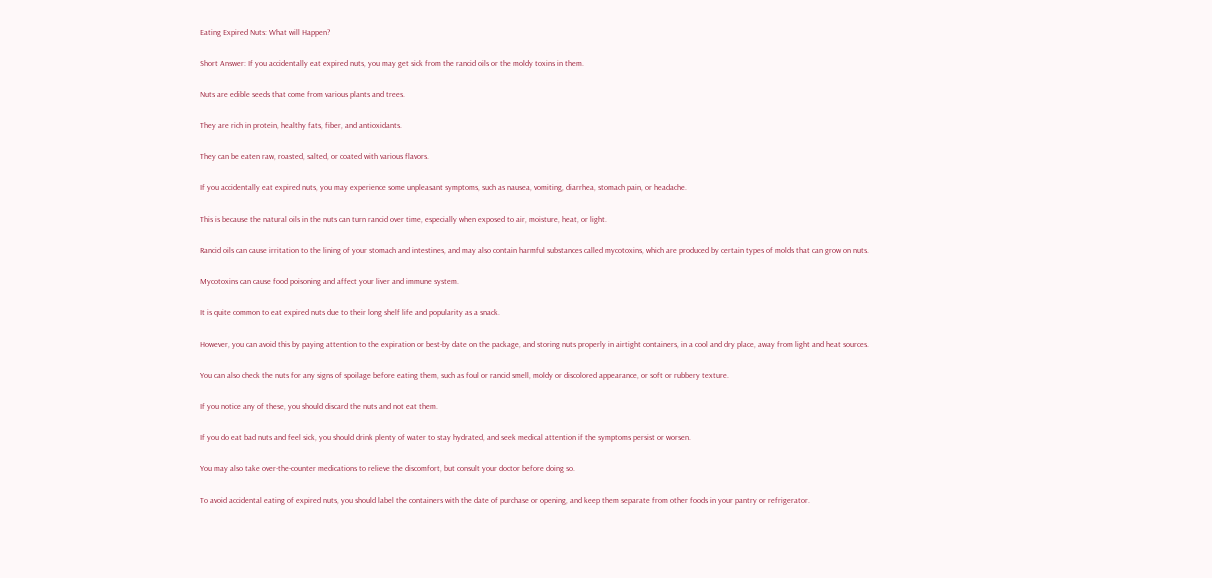Eating Expired Nuts: What will Happen?

Short Answer: If you accidentally eat expired nuts, you may get sick from the rancid oils or the moldy toxins in them.

Nuts are edible seeds that come from various plants and trees.

They are rich in protein, healthy fats, fiber, and antioxidants.

They can be eaten raw, roasted, salted, or coated with various flavors.

If you accidentally eat expired nuts, you may experience some unpleasant symptoms, such as nausea, vomiting, diarrhea, stomach pain, or headache.

This is because the natural oils in the nuts can turn rancid over time, especially when exposed to air, moisture, heat, or light.

Rancid oils can cause irritation to the lining of your stomach and intestines, and may also contain harmful substances called mycotoxins, which are produced by certain types of molds that can grow on nuts.

Mycotoxins can cause food poisoning and affect your liver and immune system.

It is quite common to eat expired nuts due to their long shelf life and popularity as a snack.

However, you can avoid this by paying attention to the expiration or best-by date on the package, and storing nuts properly in airtight containers, in a cool and dry place, away from light and heat sources.

You can also check the nuts for any signs of spoilage before eating them, such as foul or rancid smell, moldy or discolored appearance, or soft or rubbery texture.

If you notice any of these, you should discard the nuts and not eat them.

If you do eat bad nuts and feel sick, you should drink plenty of water to stay hydrated, and seek medical attention if the symptoms persist or worsen.

You may also take over-the-counter medications to relieve the discomfort, but consult your doctor before doing so.

To avoid accidental eating of expired nuts, you should label the containers with the date of purchase or opening, and keep them separate from other foods in your pantry or refrigerator.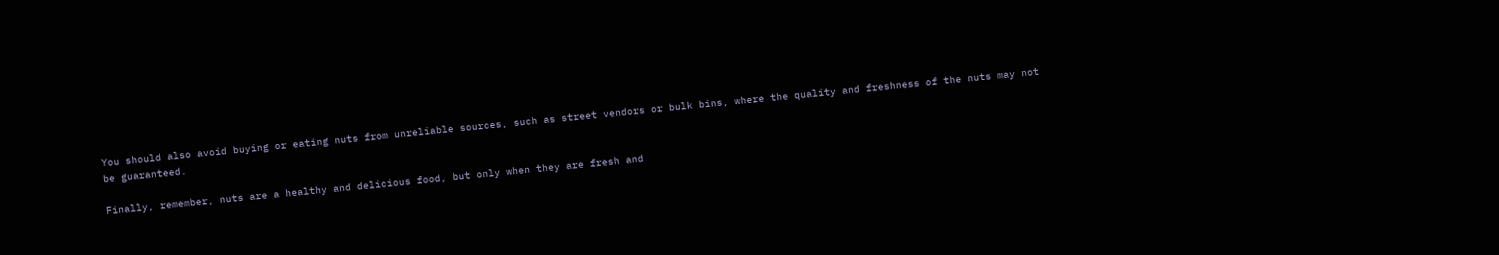You should also avoid buying or eating nuts from unreliable sources, such as street vendors or bulk bins, where the quality and freshness of the nuts may not be guaranteed.

Finally, remember, nuts are a healthy and delicious food, but only when they are fresh and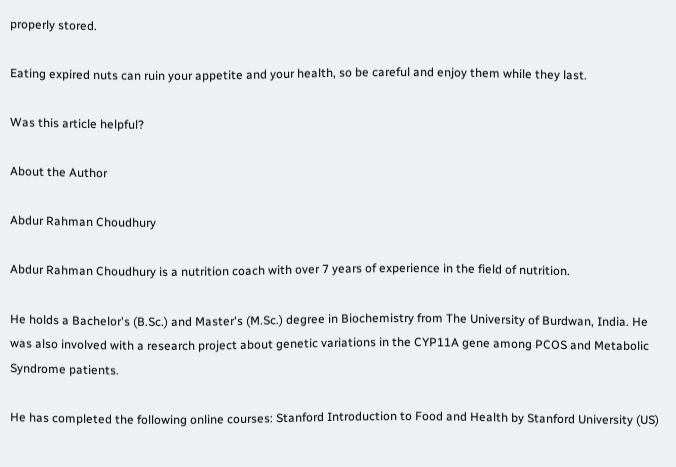properly stored.

Eating expired nuts can ruin your appetite and your health, so be careful and enjoy them while they last.

Was this article helpful?

About the Author

Abdur Rahman Choudhury

Abdur Rahman Choudhury is a nutrition coach with over 7 years of experience in the field of nutrition.

He holds a Bachelor's (B.Sc.) and Master's (M.Sc.) degree in Biochemistry from The University of Burdwan, India. He was also involved with a research project about genetic variations in the CYP11A gene among PCOS and Metabolic Syndrome patients.

He has completed the following online courses: Stanford Introduction to Food and Health by Stanford University (US)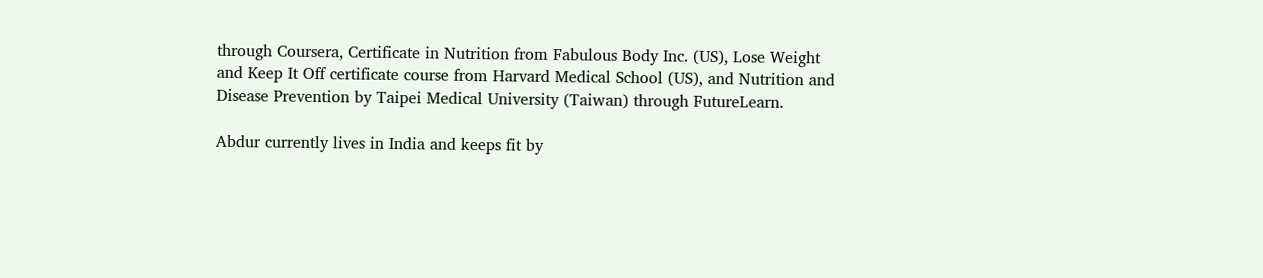through Coursera, Certificate in Nutrition from Fabulous Body Inc. (US), Lose Weight and Keep It Off certificate course from Harvard Medical School (US), and Nutrition and Disease Prevention by Taipei Medical University (Taiwan) through FutureLearn.

Abdur currently lives in India and keeps fit by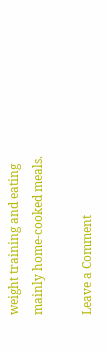weight training and eating mainly home-cooked meals.

Leave a Comment